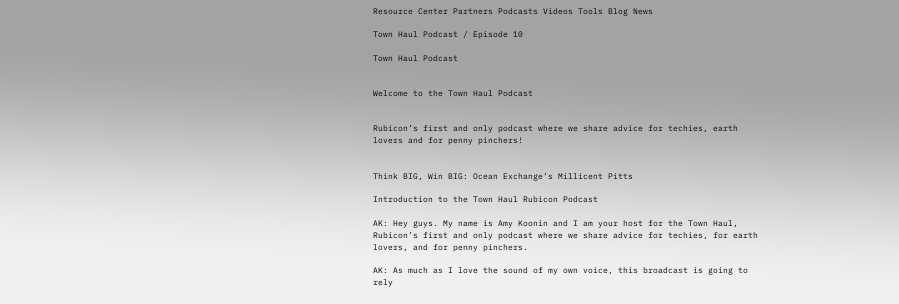Resource Center Partners Podcasts Videos Tools Blog News

Town Haul Podcast / Episode 10

Town Haul Podcast


Welcome to the Town Haul Podcast


Rubicon’s first and only podcast where we share advice for techies, earth lovers and for penny pinchers!


Think BIG, Win BIG: Ocean Exchange’s Millicent Pitts

Introduction to the Town Haul Rubicon Podcast

AK: Hey guys. My name is Amy Koonin and I am your host for the Town Haul, Rubicon’s first and only podcast where we share advice for techies, for earth lovers, and for penny pinchers.

AK: As much as I love the sound of my own voice, this broadcast is going to rely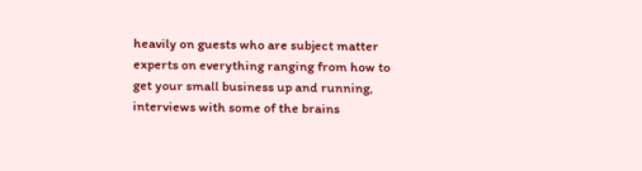heavily on guests who are subject matter experts on everything ranging from how to get your small business up and running, interviews with some of the brains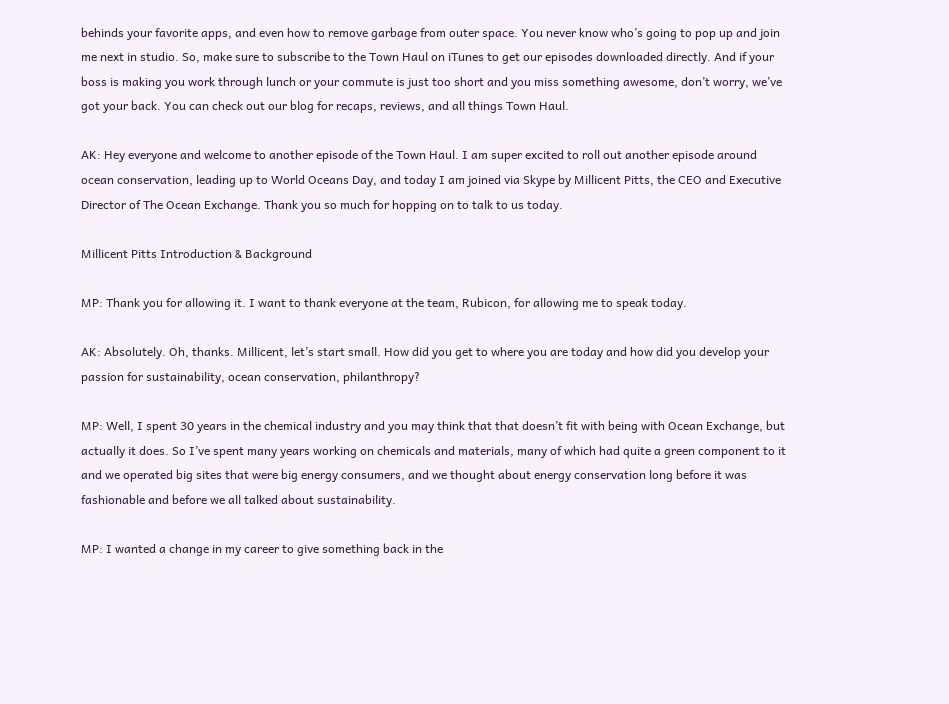behinds your favorite apps, and even how to remove garbage from outer space. You never know who’s going to pop up and join me next in studio. So, make sure to subscribe to the Town Haul on iTunes to get our episodes downloaded directly. And if your boss is making you work through lunch or your commute is just too short and you miss something awesome, don’t worry, we’ve got your back. You can check out our blog for recaps, reviews, and all things Town Haul.

AK: Hey everyone and welcome to another episode of the Town Haul. I am super excited to roll out another episode around ocean conservation, leading up to World Oceans Day, and today I am joined via Skype by Millicent Pitts, the CEO and Executive Director of The Ocean Exchange. Thank you so much for hopping on to talk to us today.

Millicent Pitts Introduction & Background

MP: Thank you for allowing it. I want to thank everyone at the team, Rubicon, for allowing me to speak today.

AK: Absolutely. Oh, thanks. Millicent, let’s start small. How did you get to where you are today and how did you develop your passion for sustainability, ocean conservation, philanthropy?

MP: Well, I spent 30 years in the chemical industry and you may think that that doesn’t fit with being with Ocean Exchange, but actually it does. So I’ve spent many years working on chemicals and materials, many of which had quite a green component to it and we operated big sites that were big energy consumers, and we thought about energy conservation long before it was fashionable and before we all talked about sustainability.

MP: I wanted a change in my career to give something back in the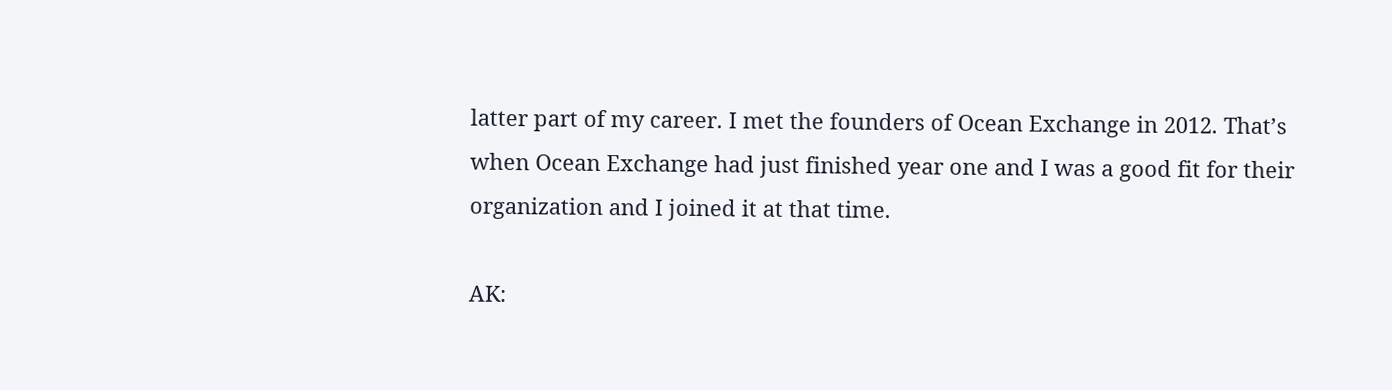latter part of my career. I met the founders of Ocean Exchange in 2012. That’s when Ocean Exchange had just finished year one and I was a good fit for their organization and I joined it at that time.

AK: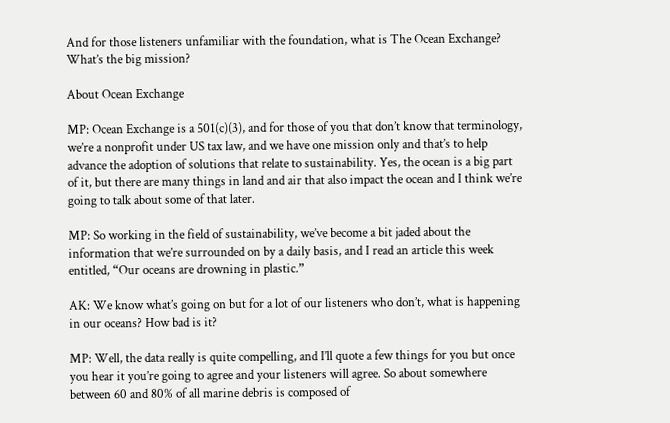And for those listeners unfamiliar with the foundation, what is The Ocean Exchange? What’s the big mission?

About Ocean Exchange

MP: Ocean Exchange is a 501(c)(3), and for those of you that don’t know that terminology, we’re a nonprofit under US tax law, and we have one mission only and that’s to help advance the adoption of solutions that relate to sustainability. Yes, the ocean is a big part of it, but there are many things in land and air that also impact the ocean and I think we’re going to talk about some of that later.

MP: So working in the field of sustainability, we’ve become a bit jaded about the information that we’re surrounded on by a daily basis, and I read an article this week entitled, “Our oceans are drowning in plastic.”

AK: We know what’s going on but for a lot of our listeners who don’t, what is happening in our oceans? How bad is it?

MP: Well, the data really is quite compelling, and I’ll quote a few things for you but once you hear it you’re going to agree and your listeners will agree. So about somewhere between 60 and 80% of all marine debris is composed of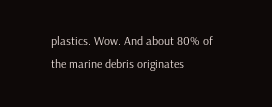plastics. Wow. And about 80% of the marine debris originates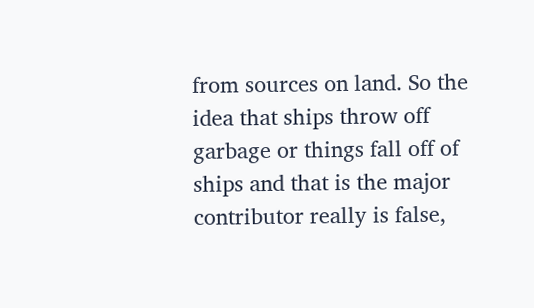from sources on land. So the idea that ships throw off garbage or things fall off of ships and that is the major contributor really is false,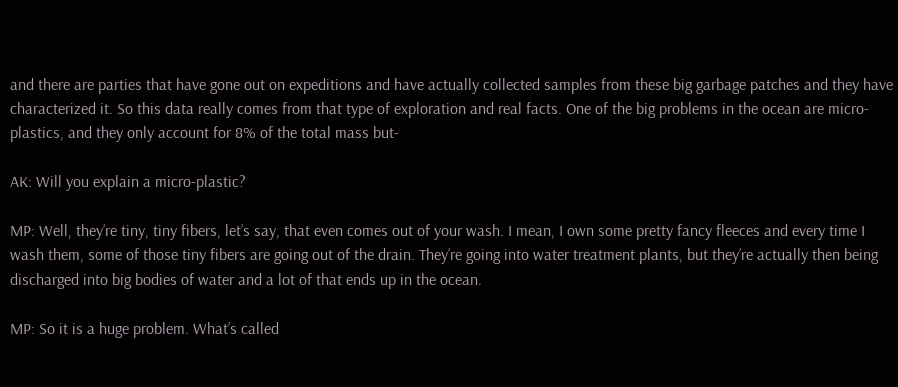and there are parties that have gone out on expeditions and have actually collected samples from these big garbage patches and they have characterized it. So this data really comes from that type of exploration and real facts. One of the big problems in the ocean are micro-plastics, and they only account for 8% of the total mass but-

AK: Will you explain a micro-plastic?

MP: Well, they’re tiny, tiny fibers, let’s say, that even comes out of your wash. I mean, I own some pretty fancy fleeces and every time I wash them, some of those tiny fibers are going out of the drain. They’re going into water treatment plants, but they’re actually then being discharged into big bodies of water and a lot of that ends up in the ocean.

MP: So it is a huge problem. What’s called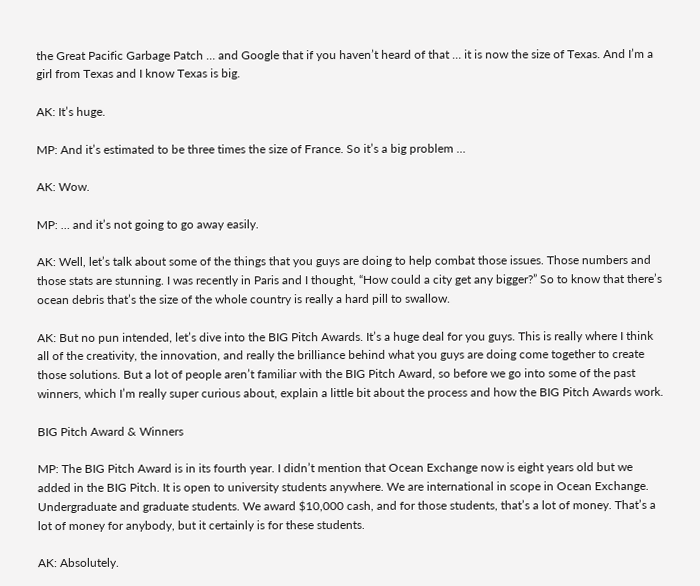the Great Pacific Garbage Patch … and Google that if you haven’t heard of that … it is now the size of Texas. And I’m a girl from Texas and I know Texas is big.

AK: It’s huge.

MP: And it’s estimated to be three times the size of France. So it’s a big problem …

AK: Wow.

MP: … and it’s not going to go away easily.

AK: Well, let’s talk about some of the things that you guys are doing to help combat those issues. Those numbers and those stats are stunning. I was recently in Paris and I thought, “How could a city get any bigger?” So to know that there’s ocean debris that’s the size of the whole country is really a hard pill to swallow.

AK: But no pun intended, let’s dive into the BIG Pitch Awards. It’s a huge deal for you guys. This is really where I think all of the creativity, the innovation, and really the brilliance behind what you guys are doing come together to create those solutions. But a lot of people aren’t familiar with the BIG Pitch Award, so before we go into some of the past winners, which I’m really super curious about, explain a little bit about the process and how the BIG Pitch Awards work.

BIG Pitch Award & Winners

MP: The BIG Pitch Award is in its fourth year. I didn’t mention that Ocean Exchange now is eight years old but we added in the BIG Pitch. It is open to university students anywhere. We are international in scope in Ocean Exchange. Undergraduate and graduate students. We award $10,000 cash, and for those students, that’s a lot of money. That’s a lot of money for anybody, but it certainly is for these students.

AK: Absolutely.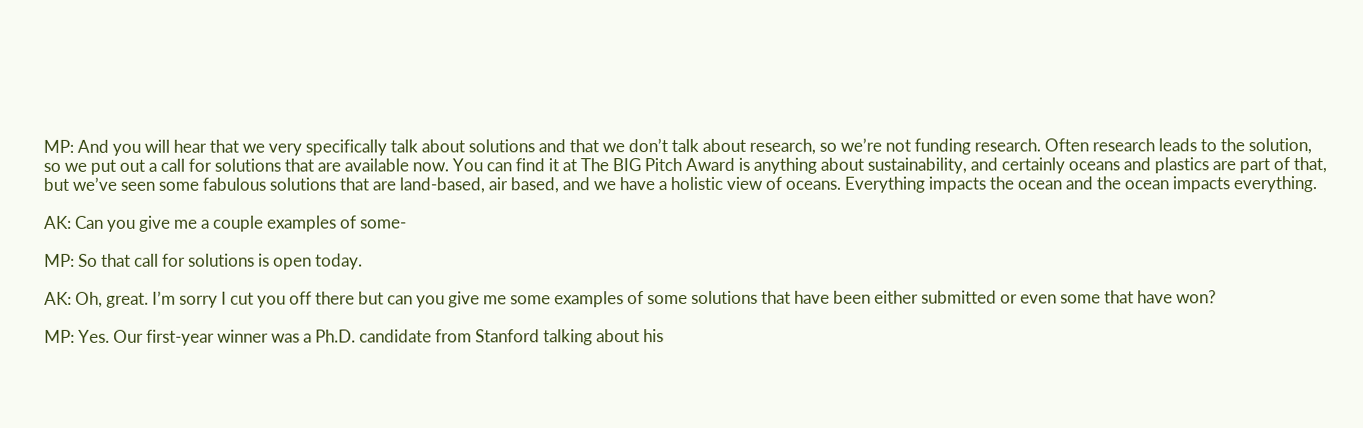MP: And you will hear that we very specifically talk about solutions and that we don’t talk about research, so we’re not funding research. Often research leads to the solution, so we put out a call for solutions that are available now. You can find it at The BIG Pitch Award is anything about sustainability, and certainly oceans and plastics are part of that, but we’ve seen some fabulous solutions that are land-based, air based, and we have a holistic view of oceans. Everything impacts the ocean and the ocean impacts everything.

AK: Can you give me a couple examples of some-

MP: So that call for solutions is open today.

AK: Oh, great. I’m sorry I cut you off there but can you give me some examples of some solutions that have been either submitted or even some that have won?

MP: Yes. Our first-year winner was a Ph.D. candidate from Stanford talking about his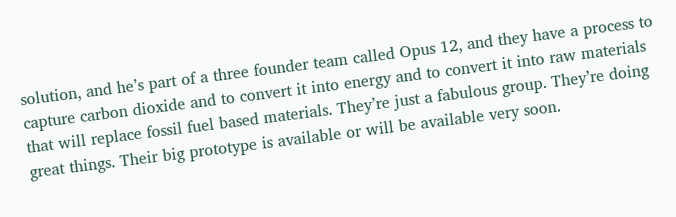solution, and he’s part of a three founder team called Opus 12, and they have a process to capture carbon dioxide and to convert it into energy and to convert it into raw materials that will replace fossil fuel based materials. They’re just a fabulous group. They’re doing great things. Their big prototype is available or will be available very soon.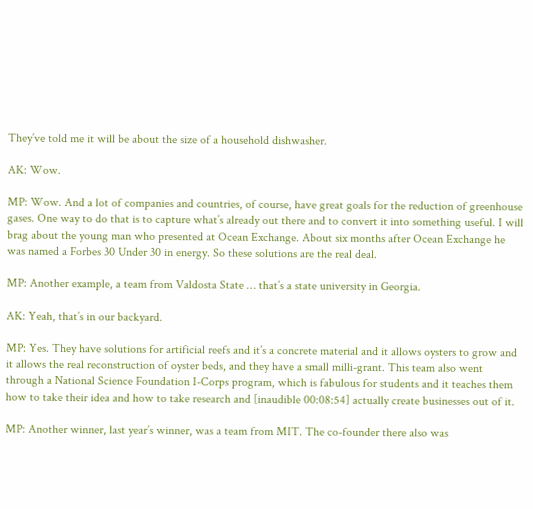They’ve told me it will be about the size of a household dishwasher.

AK: Wow.

MP: Wow. And a lot of companies and countries, of course, have great goals for the reduction of greenhouse gases. One way to do that is to capture what’s already out there and to convert it into something useful. I will brag about the young man who presented at Ocean Exchange. About six months after Ocean Exchange he was named a Forbes 30 Under 30 in energy. So these solutions are the real deal.

MP: Another example, a team from Valdosta State … that’s a state university in Georgia.

AK: Yeah, that’s in our backyard.

MP: Yes. They have solutions for artificial reefs and it’s a concrete material and it allows oysters to grow and it allows the real reconstruction of oyster beds, and they have a small milli-grant. This team also went through a National Science Foundation I-Corps program, which is fabulous for students and it teaches them how to take their idea and how to take research and [inaudible 00:08:54] actually create businesses out of it.

MP: Another winner, last year’s winner, was a team from MIT. The co-founder there also was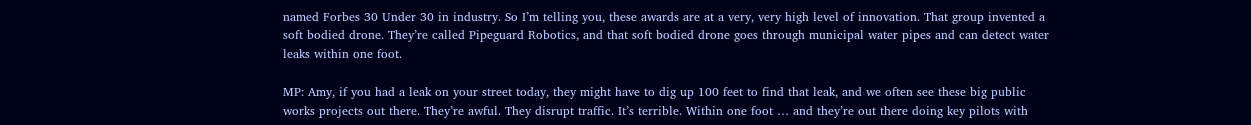named Forbes 30 Under 30 in industry. So I’m telling you, these awards are at a very, very high level of innovation. That group invented a soft bodied drone. They’re called Pipeguard Robotics, and that soft bodied drone goes through municipal water pipes and can detect water leaks within one foot.

MP: Amy, if you had a leak on your street today, they might have to dig up 100 feet to find that leak, and we often see these big public works projects out there. They’re awful. They disrupt traffic. It’s terrible. Within one foot … and they’re out there doing key pilots with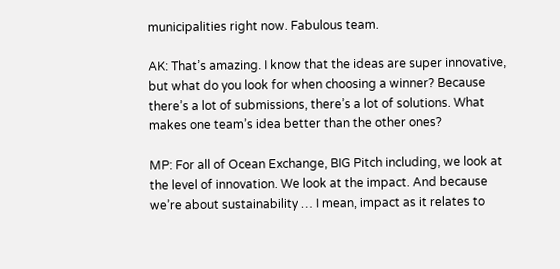municipalities right now. Fabulous team.

AK: That’s amazing. I know that the ideas are super innovative, but what do you look for when choosing a winner? Because there’s a lot of submissions, there’s a lot of solutions. What makes one team’s idea better than the other ones?

MP: For all of Ocean Exchange, BIG Pitch including, we look at the level of innovation. We look at the impact. And because we’re about sustainability … I mean, impact as it relates to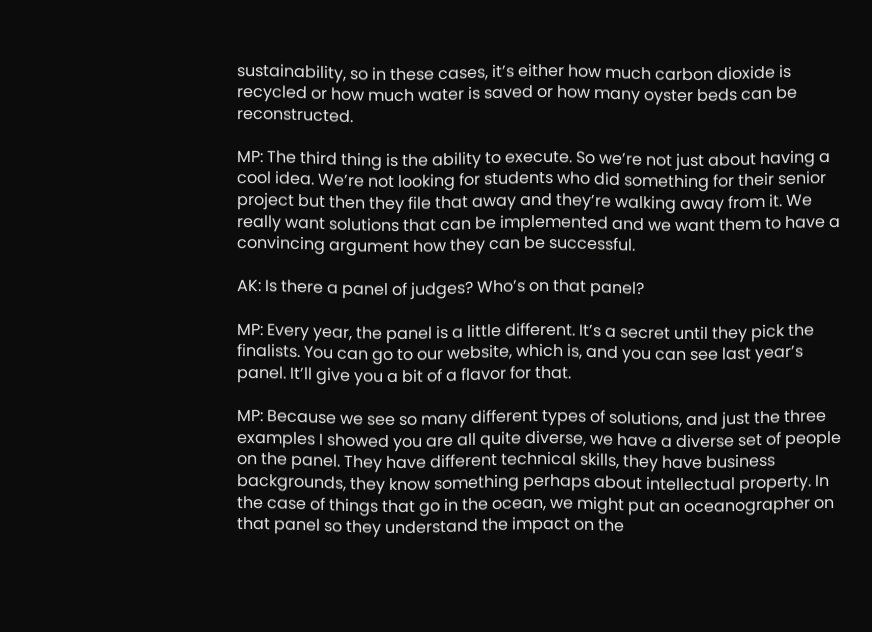sustainability, so in these cases, it’s either how much carbon dioxide is recycled or how much water is saved or how many oyster beds can be reconstructed.

MP: The third thing is the ability to execute. So we’re not just about having a cool idea. We’re not looking for students who did something for their senior project but then they file that away and they’re walking away from it. We really want solutions that can be implemented and we want them to have a convincing argument how they can be successful.

AK: Is there a panel of judges? Who’s on that panel?

MP: Every year, the panel is a little different. It’s a secret until they pick the finalists. You can go to our website, which is, and you can see last year’s panel. It’ll give you a bit of a flavor for that.

MP: Because we see so many different types of solutions, and just the three examples I showed you are all quite diverse, we have a diverse set of people on the panel. They have different technical skills, they have business backgrounds, they know something perhaps about intellectual property. In the case of things that go in the ocean, we might put an oceanographer on that panel so they understand the impact on the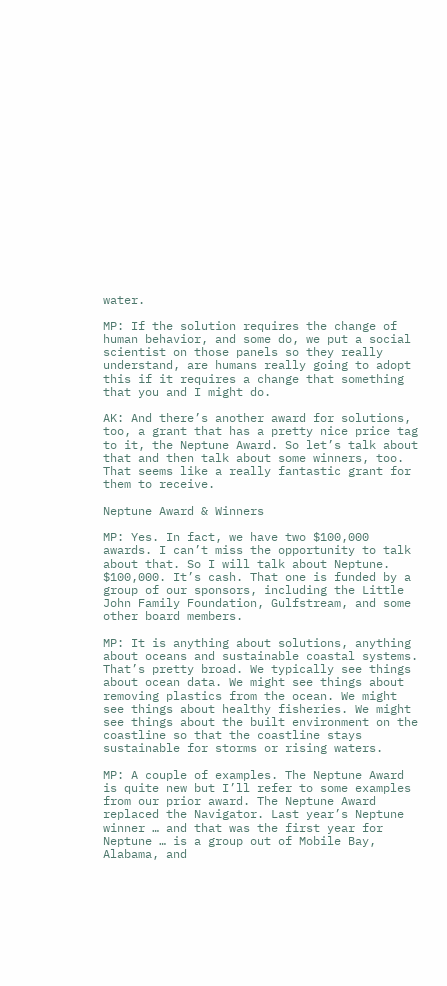water.

MP: If the solution requires the change of human behavior, and some do, we put a social scientist on those panels so they really understand, are humans really going to adopt this if it requires a change that something that you and I might do.

AK: And there’s another award for solutions, too, a grant that has a pretty nice price tag to it, the Neptune Award. So let’s talk about that and then talk about some winners, too. That seems like a really fantastic grant for them to receive.

Neptune Award & Winners

MP: Yes. In fact, we have two $100,000 awards. I can’t miss the opportunity to talk about that. So I will talk about Neptune. $100,000. It’s cash. That one is funded by a group of our sponsors, including the Little John Family Foundation, Gulfstream, and some other board members.

MP: It is anything about solutions, anything about oceans and sustainable coastal systems. That’s pretty broad. We typically see things about ocean data. We might see things about removing plastics from the ocean. We might see things about healthy fisheries. We might see things about the built environment on the coastline so that the coastline stays sustainable for storms or rising waters.

MP: A couple of examples. The Neptune Award is quite new but I’ll refer to some examples from our prior award. The Neptune Award replaced the Navigator. Last year’s Neptune winner … and that was the first year for Neptune … is a group out of Mobile Bay, Alabama, and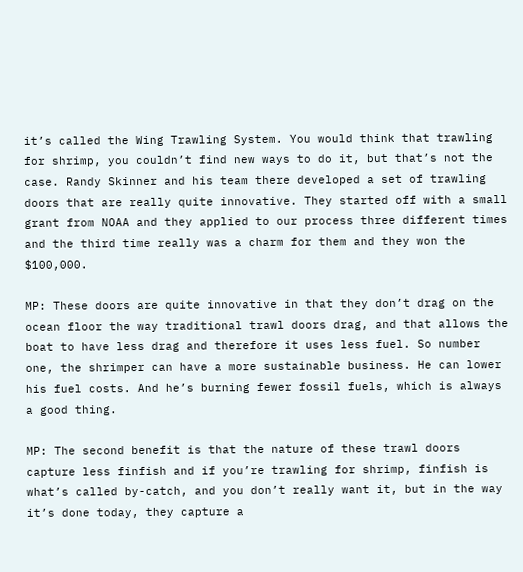it’s called the Wing Trawling System. You would think that trawling for shrimp, you couldn’t find new ways to do it, but that’s not the case. Randy Skinner and his team there developed a set of trawling doors that are really quite innovative. They started off with a small grant from NOAA and they applied to our process three different times and the third time really was a charm for them and they won the $100,000.

MP: These doors are quite innovative in that they don’t drag on the ocean floor the way traditional trawl doors drag, and that allows the boat to have less drag and therefore it uses less fuel. So number one, the shrimper can have a more sustainable business. He can lower his fuel costs. And he’s burning fewer fossil fuels, which is always a good thing.

MP: The second benefit is that the nature of these trawl doors capture less finfish and if you’re trawling for shrimp, finfish is what’s called by-catch, and you don’t really want it, but in the way it’s done today, they capture a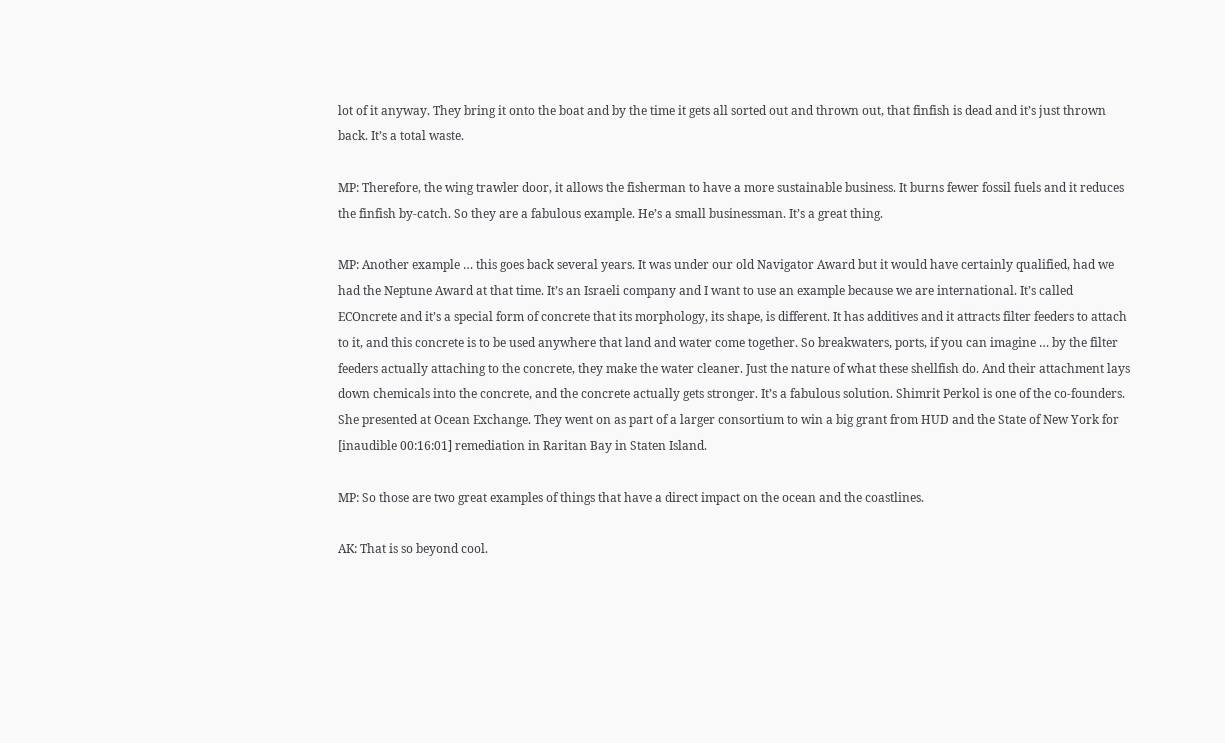lot of it anyway. They bring it onto the boat and by the time it gets all sorted out and thrown out, that finfish is dead and it’s just thrown back. It’s a total waste.

MP: Therefore, the wing trawler door, it allows the fisherman to have a more sustainable business. It burns fewer fossil fuels and it reduces the finfish by-catch. So they are a fabulous example. He’s a small businessman. It’s a great thing.

MP: Another example … this goes back several years. It was under our old Navigator Award but it would have certainly qualified, had we had the Neptune Award at that time. It’s an Israeli company and I want to use an example because we are international. It’s called ECOncrete and it’s a special form of concrete that its morphology, its shape, is different. It has additives and it attracts filter feeders to attach to it, and this concrete is to be used anywhere that land and water come together. So breakwaters, ports, if you can imagine … by the filter feeders actually attaching to the concrete, they make the water cleaner. Just the nature of what these shellfish do. And their attachment lays down chemicals into the concrete, and the concrete actually gets stronger. It’s a fabulous solution. Shimrit Perkol is one of the co-founders. She presented at Ocean Exchange. They went on as part of a larger consortium to win a big grant from HUD and the State of New York for [inaudible 00:16:01] remediation in Raritan Bay in Staten Island.

MP: So those are two great examples of things that have a direct impact on the ocean and the coastlines.

AK: That is so beyond cool.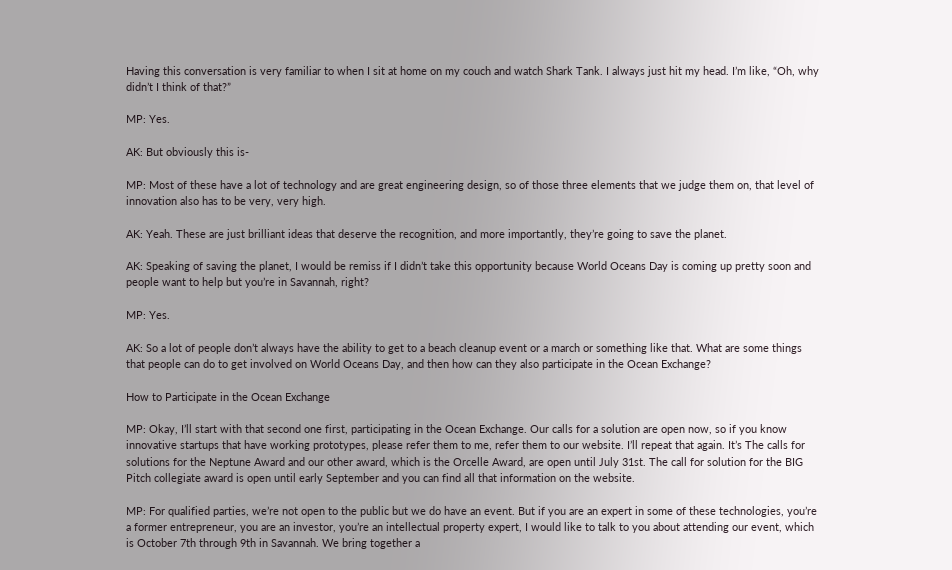Having this conversation is very familiar to when I sit at home on my couch and watch Shark Tank. I always just hit my head. I’m like, “Oh, why didn’t I think of that?”

MP: Yes.

AK: But obviously this is-

MP: Most of these have a lot of technology and are great engineering design, so of those three elements that we judge them on, that level of innovation also has to be very, very high.

AK: Yeah. These are just brilliant ideas that deserve the recognition, and more importantly, they’re going to save the planet.

AK: Speaking of saving the planet, I would be remiss if I didn’t take this opportunity because World Oceans Day is coming up pretty soon and people want to help but you’re in Savannah, right?

MP: Yes.

AK: So a lot of people don’t always have the ability to get to a beach cleanup event or a march or something like that. What are some things that people can do to get involved on World Oceans Day, and then how can they also participate in the Ocean Exchange?

How to Participate in the Ocean Exchange

MP: Okay, I’ll start with that second one first, participating in the Ocean Exchange. Our calls for a solution are open now, so if you know innovative startups that have working prototypes, please refer them to me, refer them to our website. I’ll repeat that again. It’s The calls for solutions for the Neptune Award and our other award, which is the Orcelle Award, are open until July 31st. The call for solution for the BIG Pitch collegiate award is open until early September and you can find all that information on the website.

MP: For qualified parties, we’re not open to the public but we do have an event. But if you are an expert in some of these technologies, you’re a former entrepreneur, you are an investor, you’re an intellectual property expert, I would like to talk to you about attending our event, which is October 7th through 9th in Savannah. We bring together a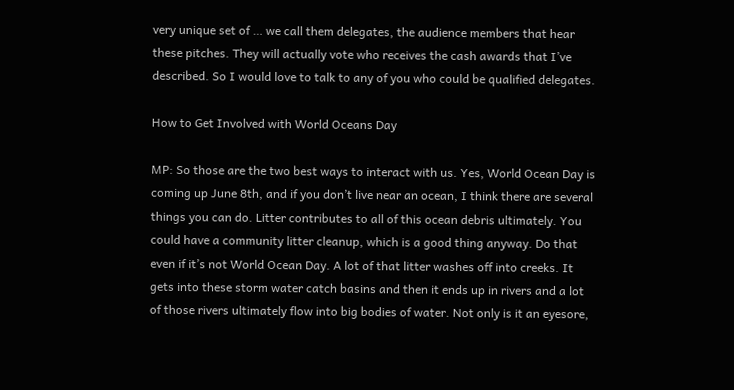very unique set of … we call them delegates, the audience members that hear these pitches. They will actually vote who receives the cash awards that I’ve described. So I would love to talk to any of you who could be qualified delegates.

How to Get Involved with World Oceans Day

MP: So those are the two best ways to interact with us. Yes, World Ocean Day is coming up June 8th, and if you don’t live near an ocean, I think there are several things you can do. Litter contributes to all of this ocean debris ultimately. You could have a community litter cleanup, which is a good thing anyway. Do that even if it’s not World Ocean Day. A lot of that litter washes off into creeks. It gets into these storm water catch basins and then it ends up in rivers and a lot of those rivers ultimately flow into big bodies of water. Not only is it an eyesore,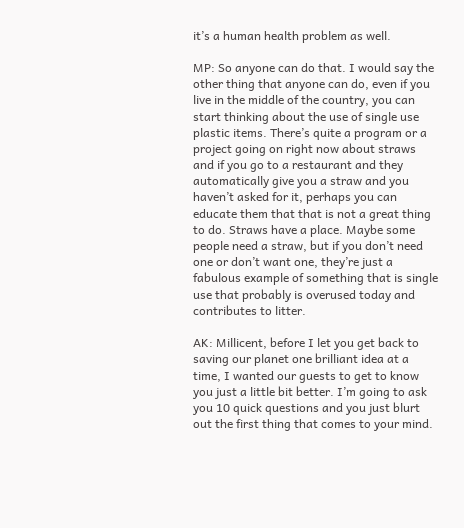it’s a human health problem as well.

MP: So anyone can do that. I would say the other thing that anyone can do, even if you live in the middle of the country, you can start thinking about the use of single use plastic items. There’s quite a program or a project going on right now about straws and if you go to a restaurant and they automatically give you a straw and you haven’t asked for it, perhaps you can educate them that that is not a great thing to do. Straws have a place. Maybe some people need a straw, but if you don’t need one or don’t want one, they’re just a fabulous example of something that is single use that probably is overused today and contributes to litter.

AK: Millicent, before I let you get back to saving our planet one brilliant idea at a time, I wanted our guests to get to know you just a little bit better. I’m going to ask you 10 quick questions and you just blurt out the first thing that comes to your mind.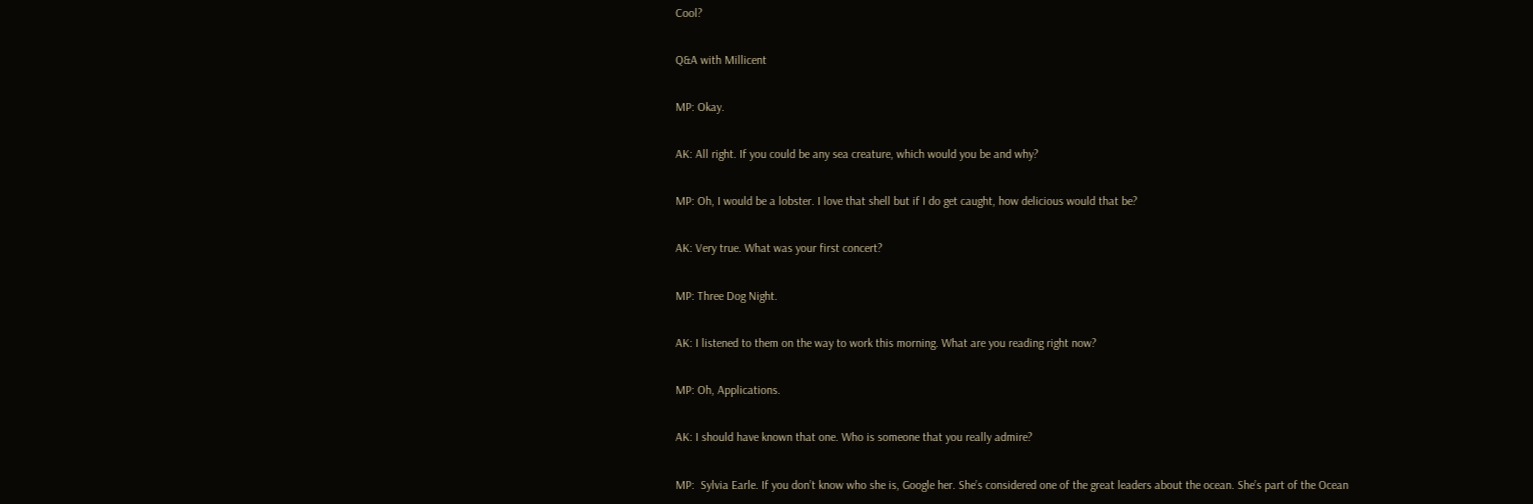Cool?

Q&A with Millicent

MP: Okay.

AK: All right. If you could be any sea creature, which would you be and why?

MP: Oh, I would be a lobster. I love that shell but if I do get caught, how delicious would that be?

AK: Very true. What was your first concert?

MP: Three Dog Night.

AK: I listened to them on the way to work this morning. What are you reading right now?

MP: Oh, Applications.

AK: I should have known that one. Who is someone that you really admire?

MP:  Sylvia Earle. If you don’t know who she is, Google her. She’s considered one of the great leaders about the ocean. She’s part of the Ocean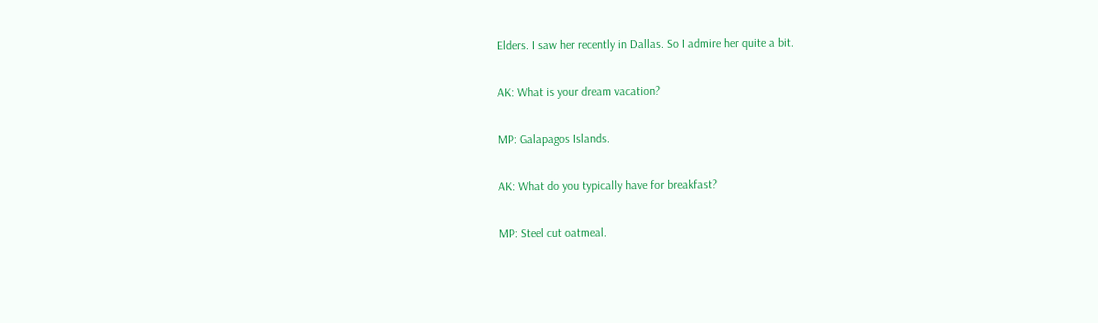Elders. I saw her recently in Dallas. So I admire her quite a bit.

AK: What is your dream vacation?

MP: Galapagos Islands.

AK: What do you typically have for breakfast?

MP: Steel cut oatmeal.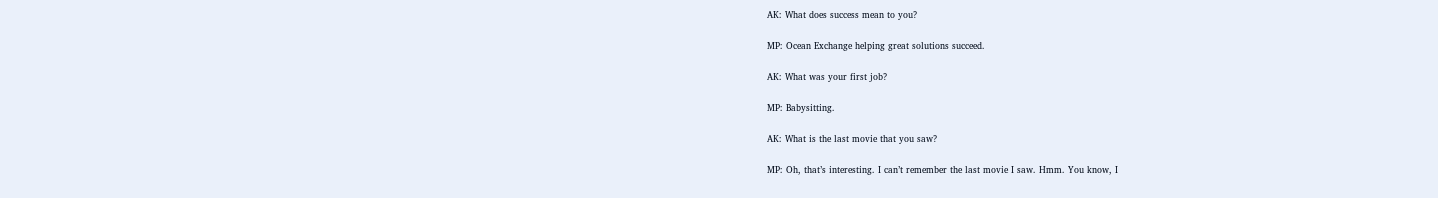AK: What does success mean to you?

MP: Ocean Exchange helping great solutions succeed.

AK: What was your first job?

MP: Babysitting.

AK: What is the last movie that you saw?

MP: Oh, that’s interesting. I can’t remember the last movie I saw. Hmm. You know, I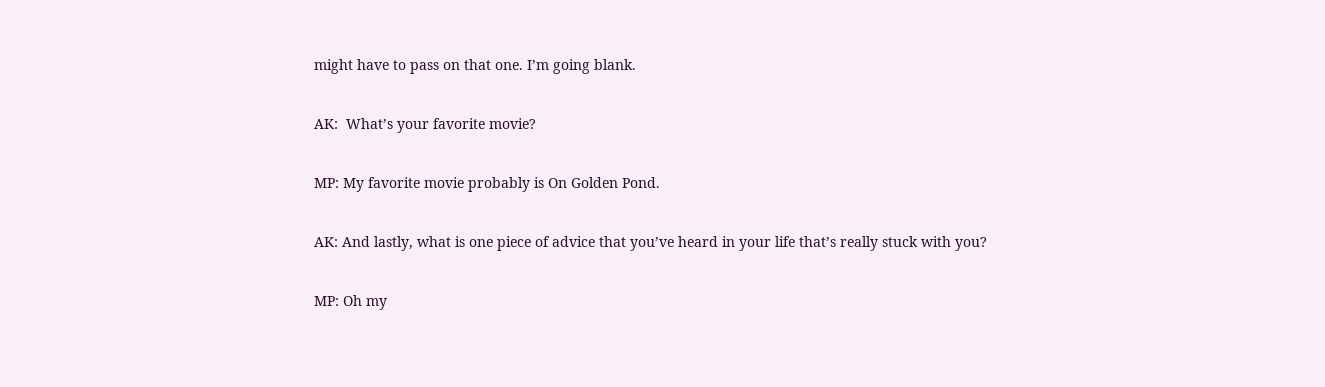might have to pass on that one. I’m going blank.

AK:  What’s your favorite movie?

MP: My favorite movie probably is On Golden Pond.

AK: And lastly, what is one piece of advice that you’ve heard in your life that’s really stuck with you?

MP: Oh my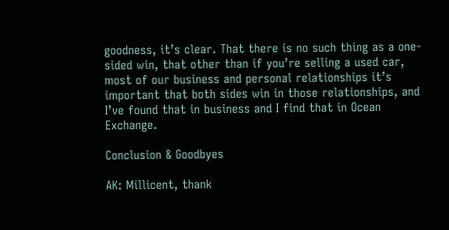goodness, it’s clear. That there is no such thing as a one-sided win, that other than if you’re selling a used car, most of our business and personal relationships it’s important that both sides win in those relationships, and I’ve found that in business and I find that in Ocean Exchange.

Conclusion & Goodbyes

AK: Millicent, thank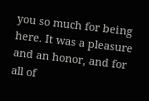you so much for being here. It was a pleasure and an honor, and for all of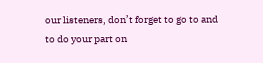our listeners, don’t forget to go to and to do your part on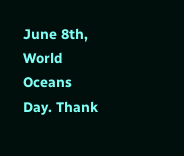June 8th, World Oceans Day. Thank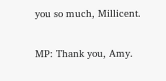you so much, Millicent.

MP: Thank you, Amy.